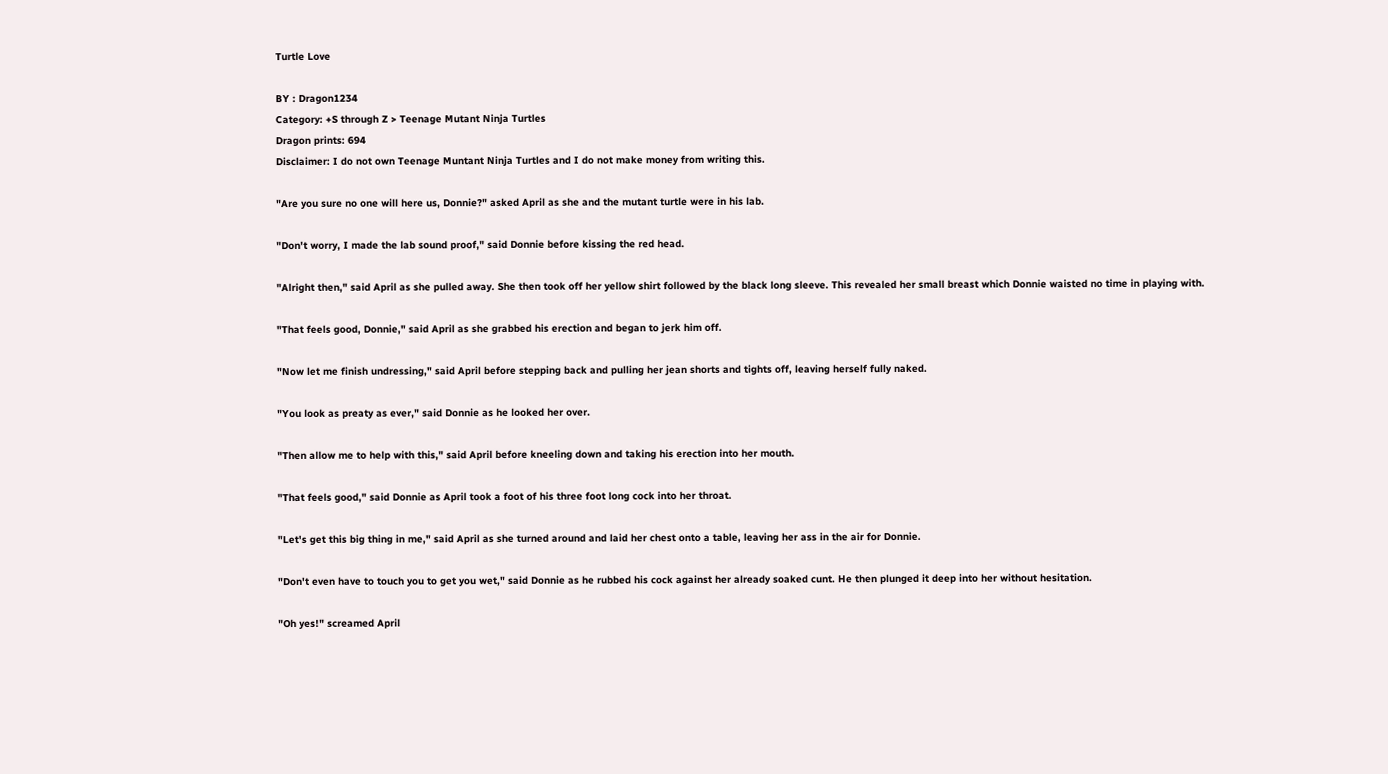Turtle Love

BY : Dragon1234
Category: +S through Z > Teenage Mutant Ninja Turtles
Dragon prints: 694
Disclaimer: I do not own Teenage Muntant Ninja Turtles and I do not make money from writing this.

"Are you sure no one will here us, Donnie?" asked April as she and the mutant turtle were in his lab.

"Don't worry, I made the lab sound proof," said Donnie before kissing the red head.

"Alright then," said April as she pulled away. She then took off her yellow shirt followed by the black long sleeve. This revealed her small breast which Donnie waisted no time in playing with.

"That feels good, Donnie," said April as she grabbed his erection and began to jerk him off.

"Now let me finish undressing," said April before stepping back and pulling her jean shorts and tights off, leaving herself fully naked.

"You look as preaty as ever," said Donnie as he looked her over.

"Then allow me to help with this," said April before kneeling down and taking his erection into her mouth.

"That feels good," said Donnie as April took a foot of his three foot long cock into her throat.

"Let's get this big thing in me," said April as she turned around and laid her chest onto a table, leaving her ass in the air for Donnie.

"Don't even have to touch you to get you wet," said Donnie as he rubbed his cock against her already soaked cunt. He then plunged it deep into her without hesitation.

"Oh yes!" screamed April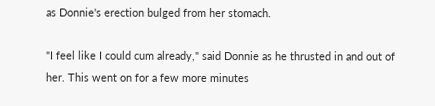as Donnie's erection bulged from her stomach.

"I feel like I could cum already," said Donnie as he thrusted in and out of her. This went on for a few more minutes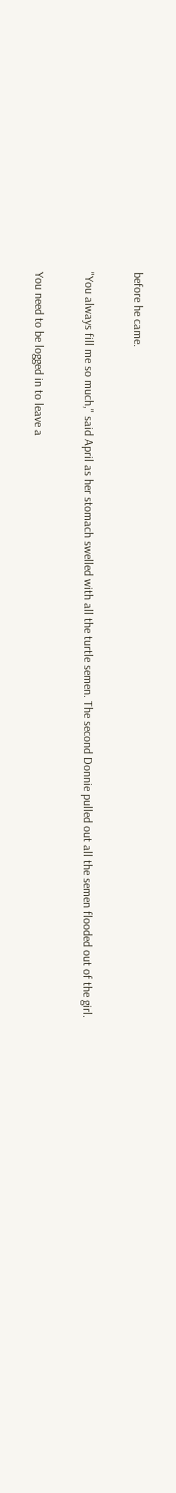before he came.

"You always fill me so much," said April as her stomach swelled with all the turtle semen. The second Donnie pulled out all the semen flooded out of the girl.

You need to be logged in to leave a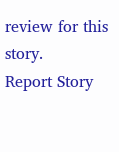review for this story.
Report Story